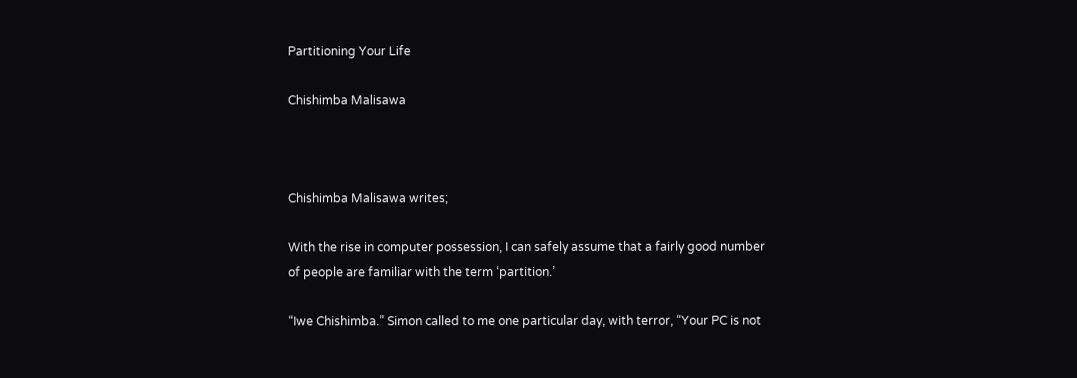Partitioning Your Life

Chishimba Malisawa



Chishimba Malisawa writes;

With the rise in computer possession, I can safely assume that a fairly good number of people are familiar with the term ‘partition.’

“Iwe Chishimba.” Simon called to me one particular day, with terror, “Your PC is not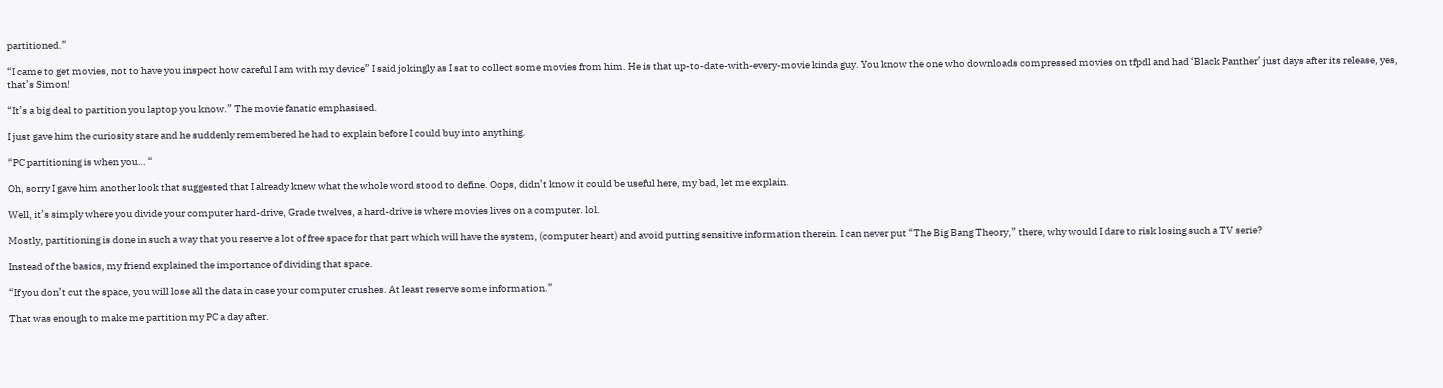partitioned.”

“I came to get movies, not to have you inspect how careful I am with my device” I said jokingly as I sat to collect some movies from him. He is that up-to-date-with-every-movie kinda guy. You know the one who downloads compressed movies on tfpdl and had ‘Black Panther’ just days after its release, yes, that’s Simon!

“It’s a big deal to partition you laptop you know.” The movie fanatic emphasised.

I just gave him the curiosity stare and he suddenly remembered he had to explain before I could buy into anything.

“PC partitioning is when you… “

Oh, sorry I gave him another look that suggested that I already knew what the whole word stood to define. Oops, didn’t know it could be useful here, my bad, let me explain.

Well, it’s simply where you divide your computer hard-drive, Grade twelves, a hard-drive is where movies lives on a computer. lol.

Mostly, partitioning is done in such a way that you reserve a lot of free space for that part which will have the system, (computer heart) and avoid putting sensitive information therein. I can never put “The Big Bang Theory,” there, why would I dare to risk losing such a TV serie?

Instead of the basics, my friend explained the importance of dividing that space.

“If you don’t cut the space, you will lose all the data in case your computer crushes. At least reserve some information.”

That was enough to make me partition my PC a day after.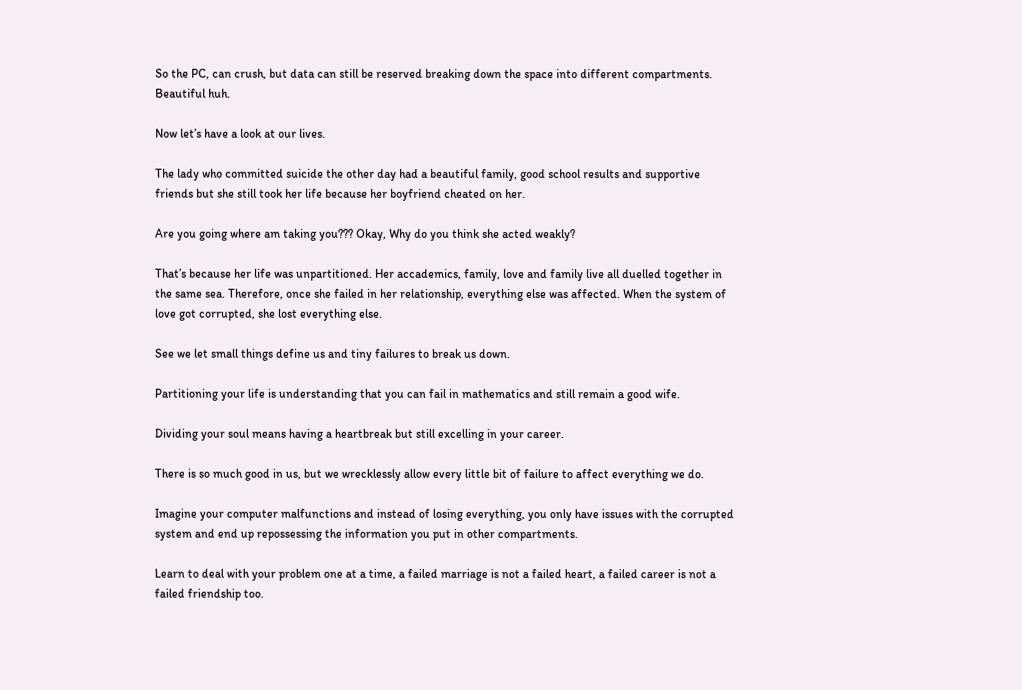So the PC, can crush, but data can still be reserved breaking down the space into different compartments. Beautiful huh.

Now let’s have a look at our lives.

The lady who committed suicide the other day had a beautiful family, good school results and supportive friends but she still took her life because her boyfriend cheated on her.

Are you going where am taking you??? Okay, Why do you think she acted weakly?

That’s because her life was unpartitioned. Her accademics, family, love and family live all duelled together in the same sea. Therefore, once she failed in her relationship, everything else was affected. When the system of love got corrupted, she lost everything else.

See we let small things define us and tiny failures to break us down.

Partitioning your life is understanding that you can fail in mathematics and still remain a good wife.

Dividing your soul means having a heartbreak but still excelling in your career.

There is so much good in us, but we wrecklessly allow every little bit of failure to affect everything we do.

Imagine your computer malfunctions and instead of losing everything, you only have issues with the corrupted system and end up repossessing the information you put in other compartments.

Learn to deal with your problem one at a time, a failed marriage is not a failed heart, a failed career is not a failed friendship too.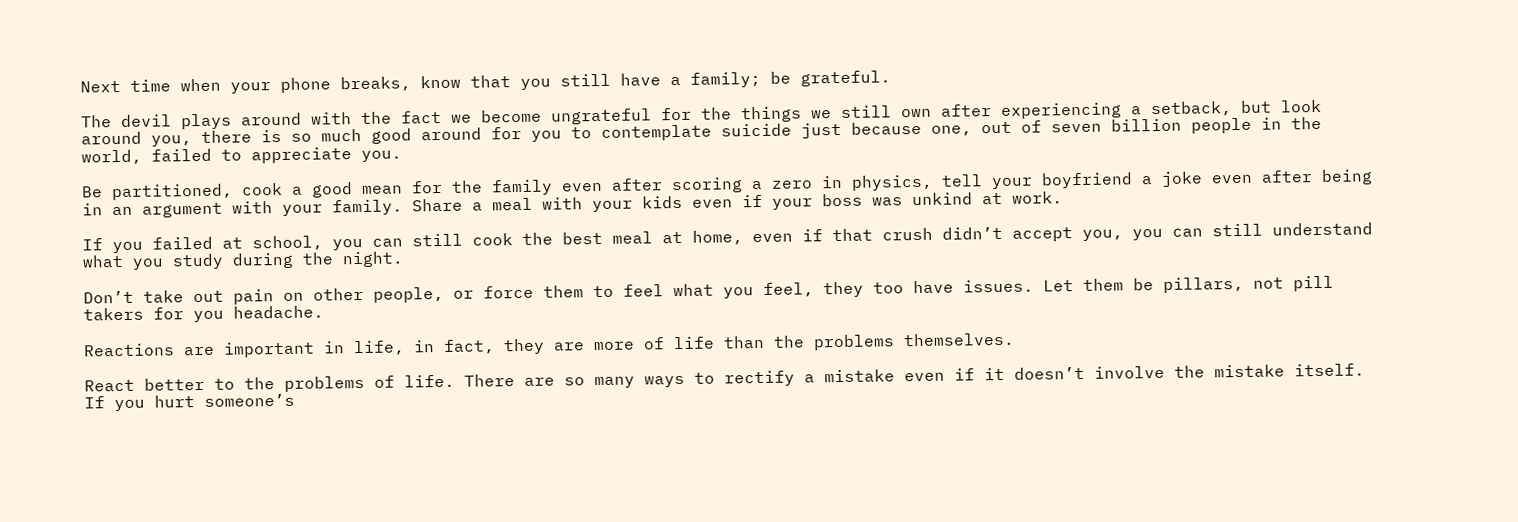Next time when your phone breaks, know that you still have a family; be grateful.

The devil plays around with the fact we become ungrateful for the things we still own after experiencing a setback, but look around you, there is so much good around for you to contemplate suicide just because one, out of seven billion people in the world, failed to appreciate you.

Be partitioned, cook a good mean for the family even after scoring a zero in physics, tell your boyfriend a joke even after being in an argument with your family. Share a meal with your kids even if your boss was unkind at work.

If you failed at school, you can still cook the best meal at home, even if that crush didn’t accept you, you can still understand what you study during the night.

Don’t take out pain on other people, or force them to feel what you feel, they too have issues. Let them be pillars, not pill takers for you headache.

Reactions are important in life, in fact, they are more of life than the problems themselves.

React better to the problems of life. There are so many ways to rectify a mistake even if it doesn’t involve the mistake itself. If you hurt someone’s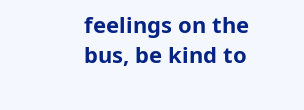feelings on the bus, be kind to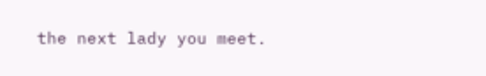the next lady you meet.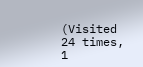(Visited 24 times, 1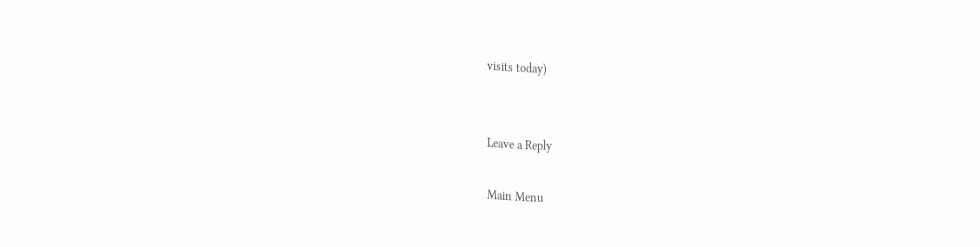visits today)


Leave a Reply

Main Menu